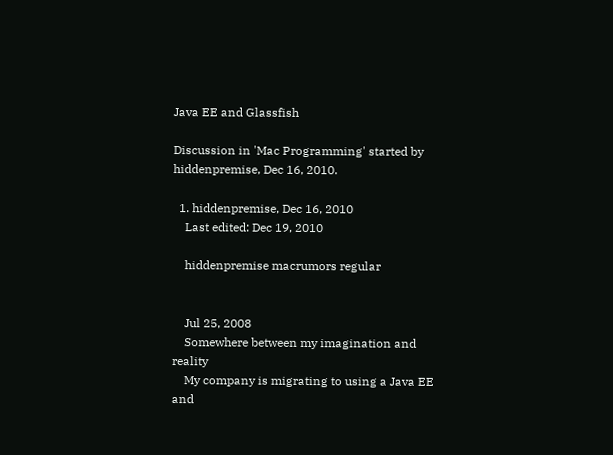Java EE and Glassfish

Discussion in 'Mac Programming' started by hiddenpremise, Dec 16, 2010.

  1. hiddenpremise, Dec 16, 2010
    Last edited: Dec 19, 2010

    hiddenpremise macrumors regular


    Jul 25, 2008
    Somewhere between my imagination and reality
    My company is migrating to using a Java EE and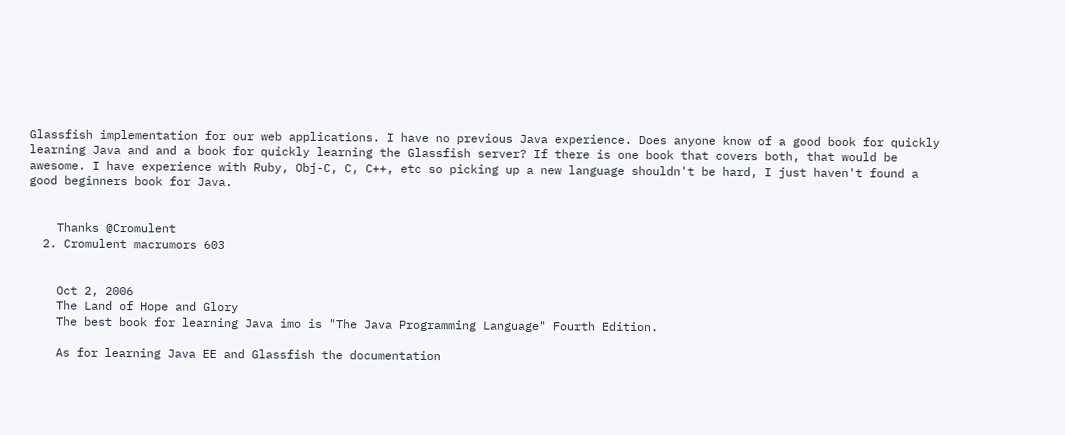Glassfish implementation for our web applications. I have no previous Java experience. Does anyone know of a good book for quickly learning Java and and a book for quickly learning the Glassfish server? If there is one book that covers both, that would be awesome. I have experience with Ruby, Obj-C, C, C++, etc so picking up a new language shouldn't be hard, I just haven't found a good beginners book for Java.


    Thanks @Cromulent
  2. Cromulent macrumors 603


    Oct 2, 2006
    The Land of Hope and Glory
    The best book for learning Java imo is "The Java Programming Language" Fourth Edition.

    As for learning Java EE and Glassfish the documentation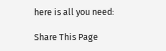here is all you need:

Share This Page